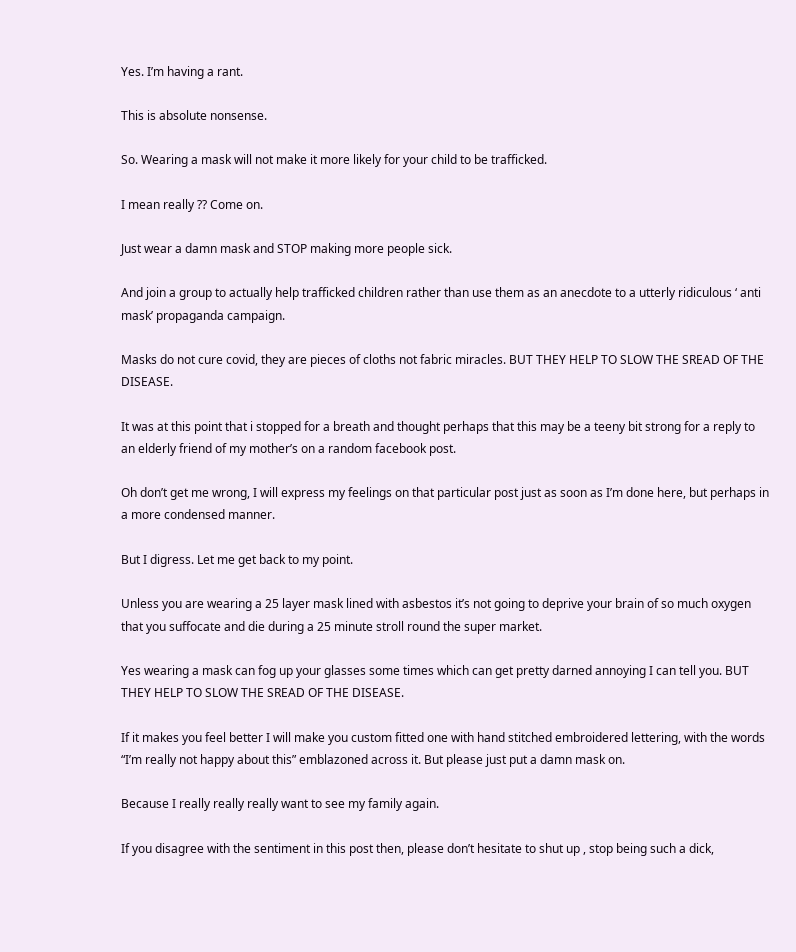Yes. I’m having a rant.

This is absolute nonsense.

So. Wearing a mask will not make it more likely for your child to be trafficked.

I mean really ?? Come on.

Just wear a damn mask and STOP making more people sick.

And join a group to actually help trafficked children rather than use them as an anecdote to a utterly ridiculous ‘ anti mask’ propaganda campaign.

Masks do not cure covid, they are pieces of cloths not fabric miracles. BUT THEY HELP TO SLOW THE SREAD OF THE DISEASE.

It was at this point that i stopped for a breath and thought perhaps that this may be a teeny bit strong for a reply to an elderly friend of my mother’s on a random facebook post.

Oh don’t get me wrong, I will express my feelings on that particular post just as soon as I’m done here, but perhaps in a more condensed manner.

But I digress. Let me get back to my point.

Unless you are wearing a 25 layer mask lined with asbestos it’s not going to deprive your brain of so much oxygen that you suffocate and die during a 25 minute stroll round the super market.

Yes wearing a mask can fog up your glasses some times which can get pretty darned annoying I can tell you. BUT THEY HELP TO SLOW THE SREAD OF THE DISEASE.

If it makes you feel better I will make you custom fitted one with hand stitched embroidered lettering, with the words “I’m really not happy about this” emblazoned across it. But please just put a damn mask on.

Because I really really really want to see my family again.

If you disagree with the sentiment in this post then, please don’t hesitate to shut up , stop being such a dick,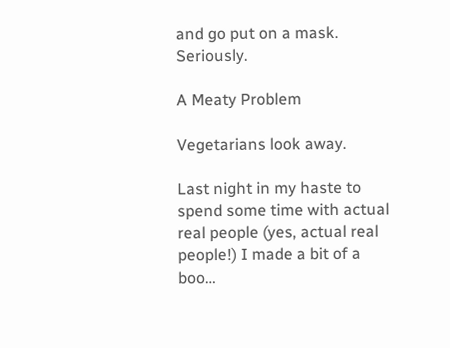and go put on a mask. Seriously.

A Meaty Problem

Vegetarians look away.

Last night in my haste to spend some time with actual real people (yes, actual real people!) I made a bit of a boo…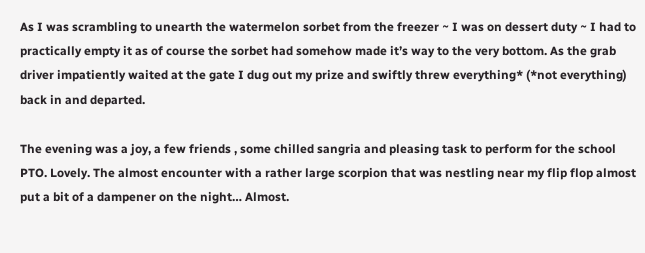As I was scrambling to unearth the watermelon sorbet from the freezer ~ I was on dessert duty ~ I had to practically empty it as of course the sorbet had somehow made it’s way to the very bottom. As the grab driver impatiently waited at the gate I dug out my prize and swiftly threw everything* (*not everything) back in and departed.

The evening was a joy, a few friends , some chilled sangria and pleasing task to perform for the school PTO. Lovely. The almost encounter with a rather large scorpion that was nestling near my flip flop almost put a bit of a dampener on the night… Almost.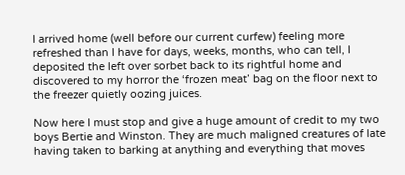I arrived home (well before our current curfew) feeling more refreshed than I have for days, weeks, months, who can tell, I deposited the left over sorbet back to its rightful home and discovered to my horror the ‘frozen meat’ bag on the floor next to the freezer quietly oozing juices.

Now here I must stop and give a huge amount of credit to my two boys Bertie and Winston. They are much maligned creatures of late having taken to barking at anything and everything that moves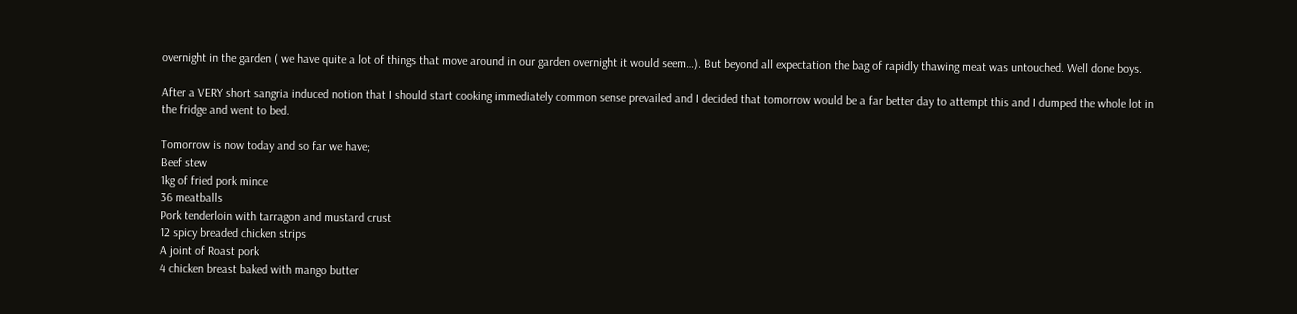overnight in the garden ( we have quite a lot of things that move around in our garden overnight it would seem…). But beyond all expectation the bag of rapidly thawing meat was untouched. Well done boys.

After a VERY short sangria induced notion that I should start cooking immediately common sense prevailed and I decided that tomorrow would be a far better day to attempt this and I dumped the whole lot in the fridge and went to bed.

Tomorrow is now today and so far we have;
Beef stew
1kg of fried pork mince
36 meatballs
Pork tenderloin with tarragon and mustard crust
12 spicy breaded chicken strips
A joint of Roast pork
4 chicken breast baked with mango butter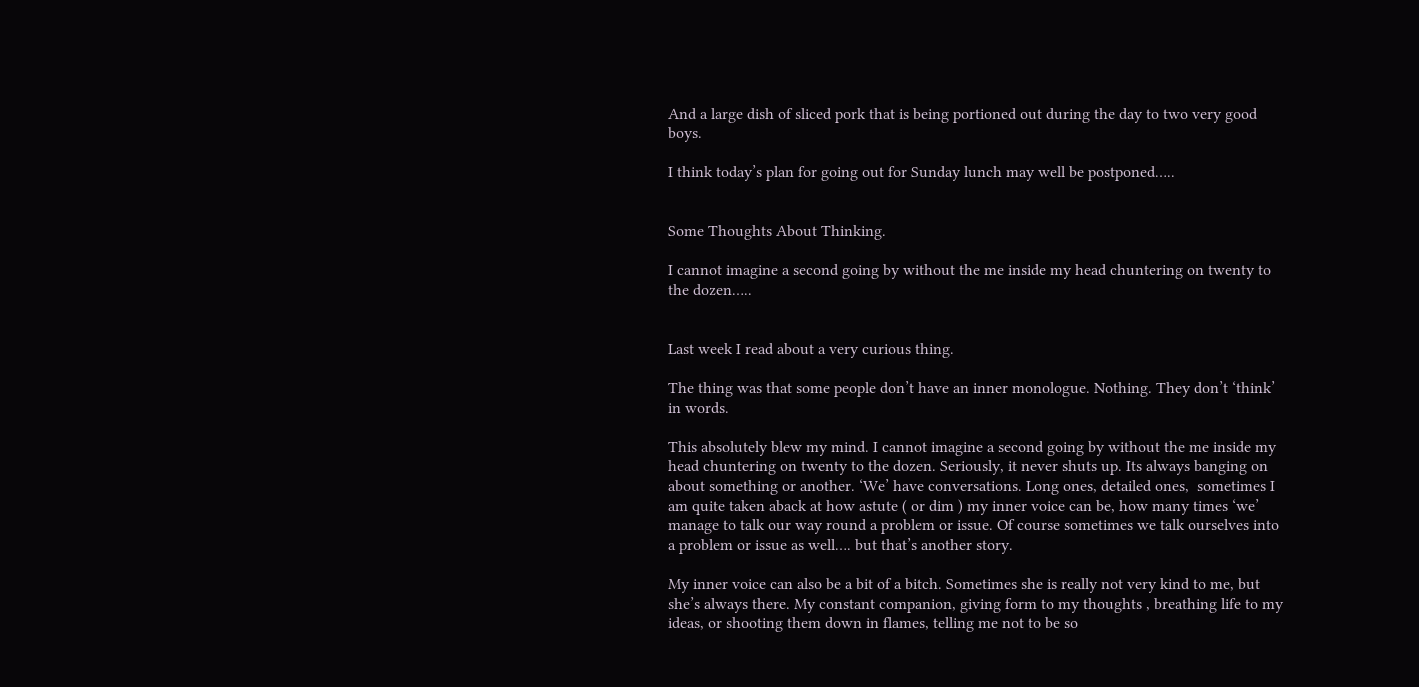And a large dish of sliced pork that is being portioned out during the day to two very good boys.

I think today’s plan for going out for Sunday lunch may well be postponed…..


Some Thoughts About Thinking.

I cannot imagine a second going by without the me inside my head chuntering on twenty to the dozen…..


Last week I read about a very curious thing.

The thing was that some people don’t have an inner monologue. Nothing. They don’t ‘think’ in words.

This absolutely blew my mind. I cannot imagine a second going by without the me inside my head chuntering on twenty to the dozen. Seriously, it never shuts up. Its always banging on about something or another. ‘We’ have conversations. Long ones, detailed ones,  sometimes I am quite taken aback at how astute ( or dim ) my inner voice can be, how many times ‘we’ manage to talk our way round a problem or issue. Of course sometimes we talk ourselves into a problem or issue as well…. but that’s another story.

My inner voice can also be a bit of a bitch. Sometimes she is really not very kind to me, but she’s always there. My constant companion, giving form to my thoughts , breathing life to my ideas, or shooting them down in flames, telling me not to be so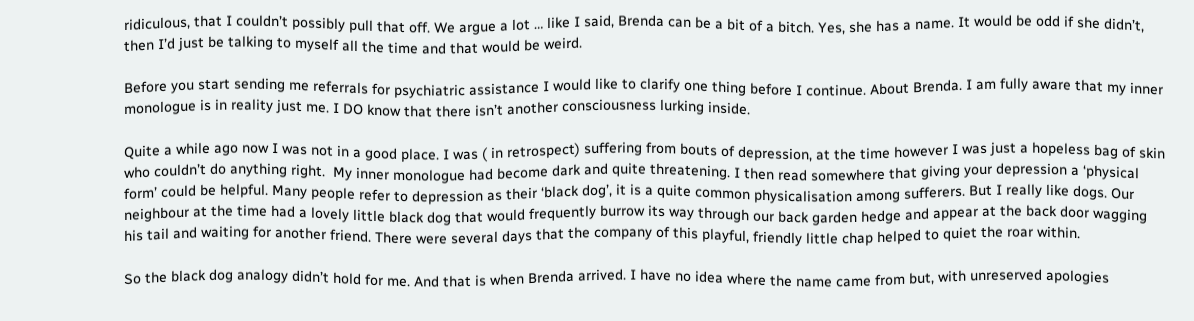ridiculous, that I couldn’t possibly pull that off. We argue a lot … like I said, Brenda can be a bit of a bitch. Yes, she has a name. It would be odd if she didn’t, then I’d just be talking to myself all the time and that would be weird.

Before you start sending me referrals for psychiatric assistance I would like to clarify one thing before I continue. About Brenda. I am fully aware that my inner monologue is in reality just me. I DO know that there isn’t another consciousness lurking inside.

Quite a while ago now I was not in a good place. I was ( in retrospect) suffering from bouts of depression, at the time however I was just a hopeless bag of skin who couldn’t do anything right.  My inner monologue had become dark and quite threatening. I then read somewhere that giving your depression a ‘physical form’ could be helpful. Many people refer to depression as their ‘black dog’, it is a quite common physicalisation among sufferers. But I really like dogs. Our neighbour at the time had a lovely little black dog that would frequently burrow its way through our back garden hedge and appear at the back door wagging his tail and waiting for another friend. There were several days that the company of this playful, friendly little chap helped to quiet the roar within.

So the black dog analogy didn’t hold for me. And that is when Brenda arrived. I have no idea where the name came from but, with unreserved apologies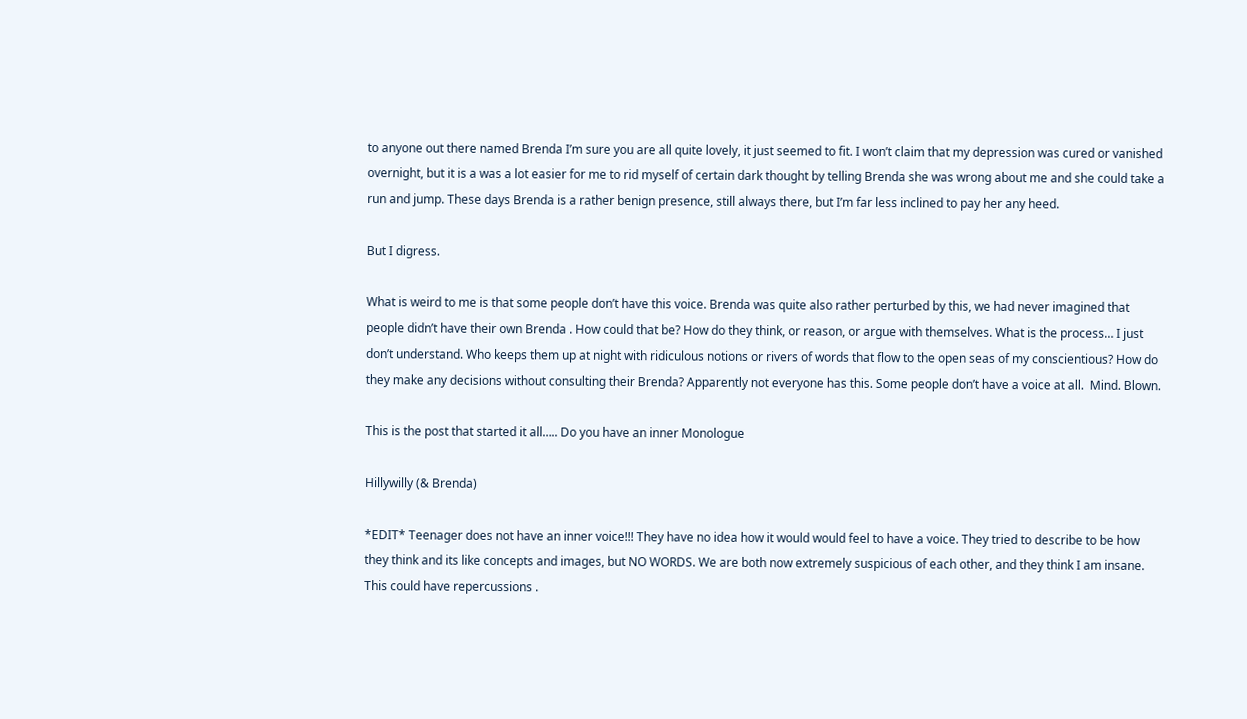to anyone out there named Brenda I’m sure you are all quite lovely, it just seemed to fit. I won’t claim that my depression was cured or vanished overnight, but it is a was a lot easier for me to rid myself of certain dark thought by telling Brenda she was wrong about me and she could take a run and jump. These days Brenda is a rather benign presence, still always there, but I’m far less inclined to pay her any heed.

But I digress.

What is weird to me is that some people don’t have this voice. Brenda was quite also rather perturbed by this, we had never imagined that people didn’t have their own Brenda . How could that be? How do they think, or reason, or argue with themselves. What is the process… I just don’t understand. Who keeps them up at night with ridiculous notions or rivers of words that flow to the open seas of my conscientious? How do they make any decisions without consulting their Brenda? Apparently not everyone has this. Some people don’t have a voice at all.  Mind. Blown.

This is the post that started it all….. Do you have an inner Monologue

Hillywilly (& Brenda)

*EDIT* Teenager does not have an inner voice!!! They have no idea how it would would feel to have a voice. They tried to describe to be how they think and its like concepts and images, but NO WORDS. We are both now extremely suspicious of each other, and they think I am insane.  This could have repercussions .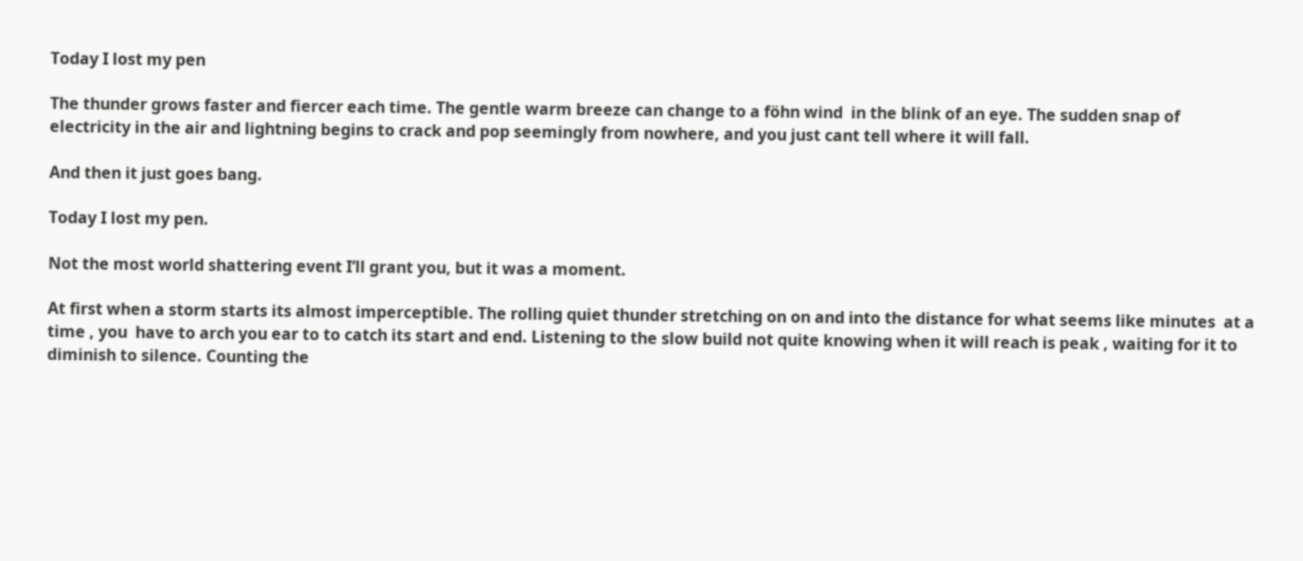Today I lost my pen

The thunder grows faster and fiercer each time. The gentle warm breeze can change to a föhn wind  in the blink of an eye. The sudden snap of electricity in the air and lightning begins to crack and pop seemingly from nowhere, and you just cant tell where it will fall.

And then it just goes bang.

Today I lost my pen.

Not the most world shattering event I’ll grant you, but it was a moment.

At first when a storm starts its almost imperceptible. The rolling quiet thunder stretching on on and into the distance for what seems like minutes  at a time , you  have to arch you ear to to catch its start and end. Listening to the slow build not quite knowing when it will reach is peak , waiting for it to diminish to silence. Counting the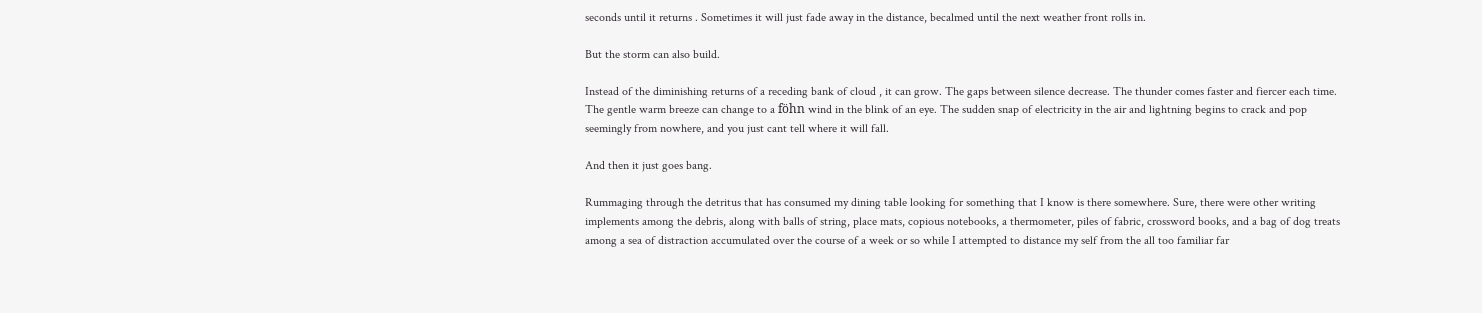seconds until it returns . Sometimes it will just fade away in the distance, becalmed until the next weather front rolls in.

But the storm can also build.

Instead of the diminishing returns of a receding bank of cloud , it can grow. The gaps between silence decrease. The thunder comes faster and fiercer each time. The gentle warm breeze can change to a föhn wind in the blink of an eye. The sudden snap of electricity in the air and lightning begins to crack and pop seemingly from nowhere, and you just cant tell where it will fall.

And then it just goes bang.

Rummaging through the detritus that has consumed my dining table looking for something that I know is there somewhere. Sure, there were other writing implements among the debris, along with balls of string, place mats, copious notebooks, a thermometer, piles of fabric, crossword books, and a bag of dog treats among a sea of distraction accumulated over the course of a week or so while I attempted to distance my self from the all too familiar far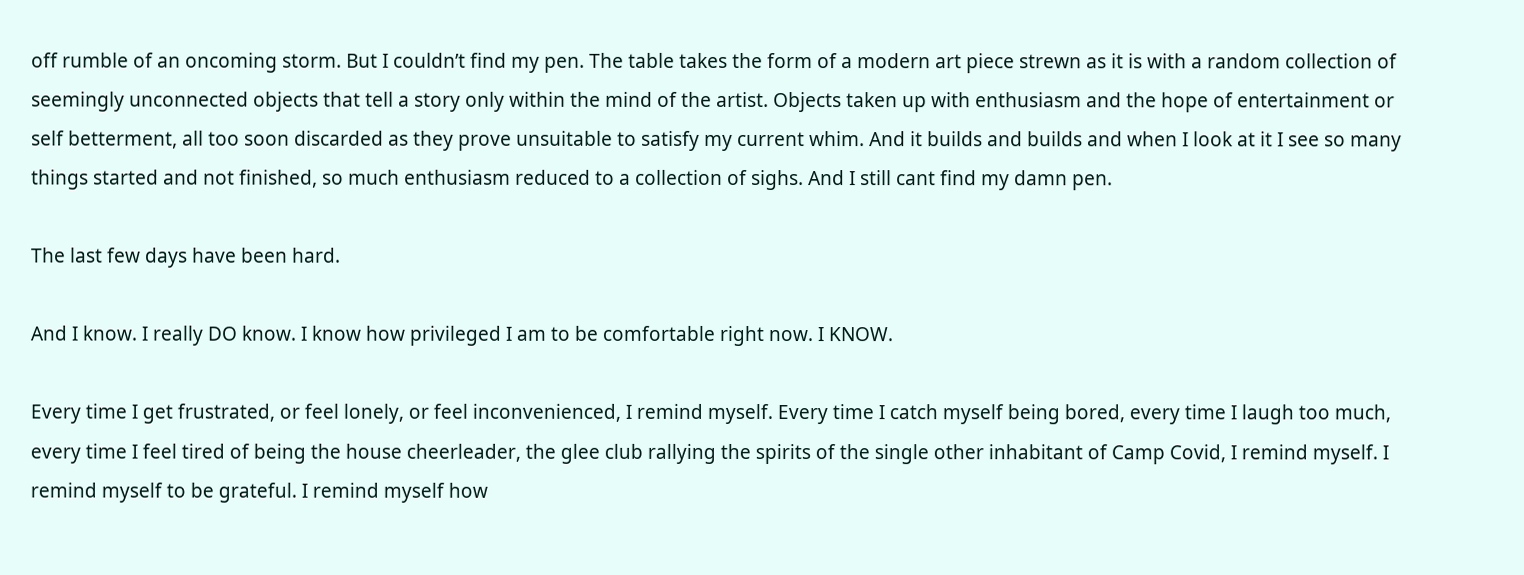off rumble of an oncoming storm. But I couldn’t find my pen. The table takes the form of a modern art piece strewn as it is with a random collection of seemingly unconnected objects that tell a story only within the mind of the artist. Objects taken up with enthusiasm and the hope of entertainment or self betterment, all too soon discarded as they prove unsuitable to satisfy my current whim. And it builds and builds and when I look at it I see so many things started and not finished, so much enthusiasm reduced to a collection of sighs. And I still cant find my damn pen.

The last few days have been hard.

And I know. I really DO know. I know how privileged I am to be comfortable right now. I KNOW.

Every time I get frustrated, or feel lonely, or feel inconvenienced, I remind myself. Every time I catch myself being bored, every time I laugh too much, every time I feel tired of being the house cheerleader, the glee club rallying the spirits of the single other inhabitant of Camp Covid, I remind myself. I remind myself to be grateful. I remind myself how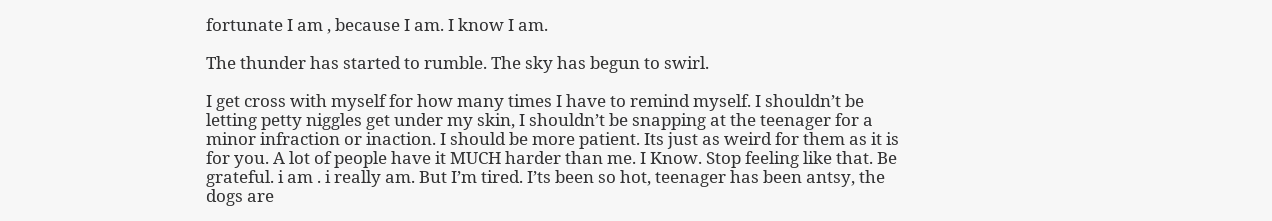fortunate I am , because I am. I know I am.

The thunder has started to rumble. The sky has begun to swirl.

I get cross with myself for how many times I have to remind myself. I shouldn’t be letting petty niggles get under my skin, I shouldn’t be snapping at the teenager for a minor infraction or inaction. I should be more patient. Its just as weird for them as it is for you. A lot of people have it MUCH harder than me. I Know. Stop feeling like that. Be grateful. i am . i really am. But I’m tired. I’ts been so hot, teenager has been antsy, the dogs are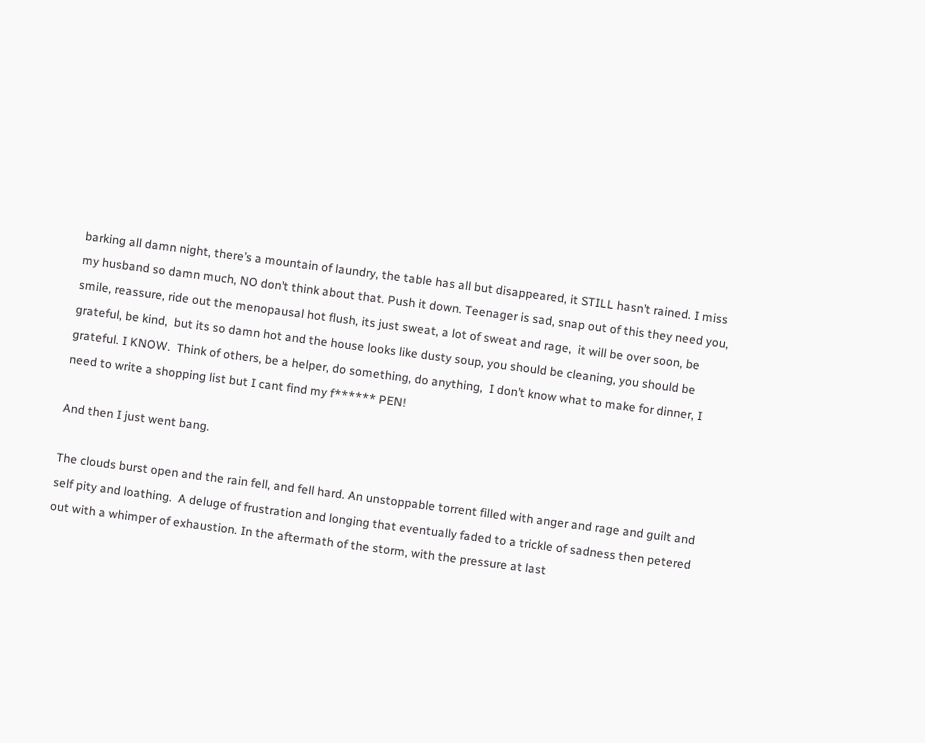barking all damn night, there’s a mountain of laundry, the table has all but disappeared, it STILL hasn’t rained. I miss my husband so damn much, NO don’t think about that. Push it down. Teenager is sad, snap out of this they need you, smile, reassure, ride out the menopausal hot flush, its just sweat, a lot of sweat and rage,  it will be over soon, be grateful, be kind,  but its so damn hot and the house looks like dusty soup, you should be cleaning, you should be grateful. I KNOW.  Think of others, be a helper, do something, do anything,  I don’t know what to make for dinner, I need to write a shopping list but I cant find my f****** PEN!

And then I just went bang.

The clouds burst open and the rain fell, and fell hard. An unstoppable torrent filled with anger and rage and guilt and self pity and loathing.  A deluge of frustration and longing that eventually faded to a trickle of sadness then petered out with a whimper of exhaustion. In the aftermath of the storm, with the pressure at last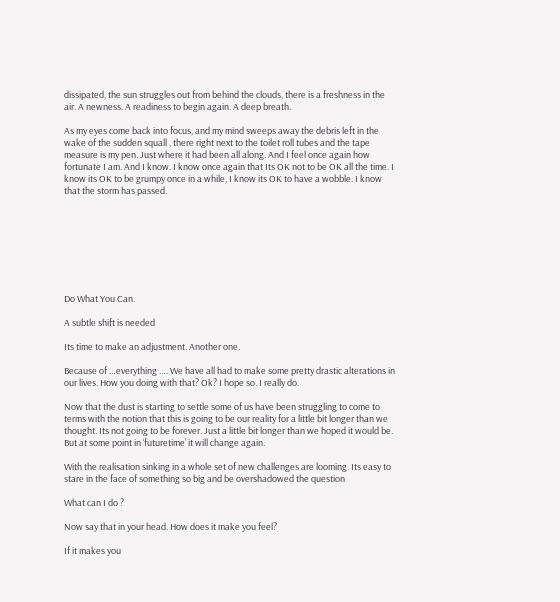dissipated, the sun struggles out from behind the clouds, there is a freshness in the air. A newness. A readiness to begin again. A deep breath.

As my eyes come back into focus, and my mind sweeps away the debris left in the wake of the sudden squall , there right next to the toilet roll tubes and the tape measure is my pen. Just where it had been all along. And I feel once again how fortunate I am. And I know. I know once again that Its OK not to be OK all the time. I know its OK to be grumpy once in a while, I know its OK to have a wobble. I know that the storm has passed.








Do What You Can.

A subtle shift is needed

Its time to make an adjustment. Another one.

Because of …everything …. We have all had to make some pretty drastic alterations in our lives. How you doing with that? Ok? I hope so. I really do.

Now that the dust is starting to settle some of us have been struggling to come to terms with the notion that this is going to be our reality for a little bit longer than we thought. Its not going to be forever. Just a little bit longer than we hoped it would be. But at some point in ‘futuretime’ it will change again.

With the realisation sinking in a whole set of new challenges are looming. Its easy to stare in the face of something so big and be overshadowed the question

What can I do ?

Now say that in your head. How does it make you feel?

If it makes you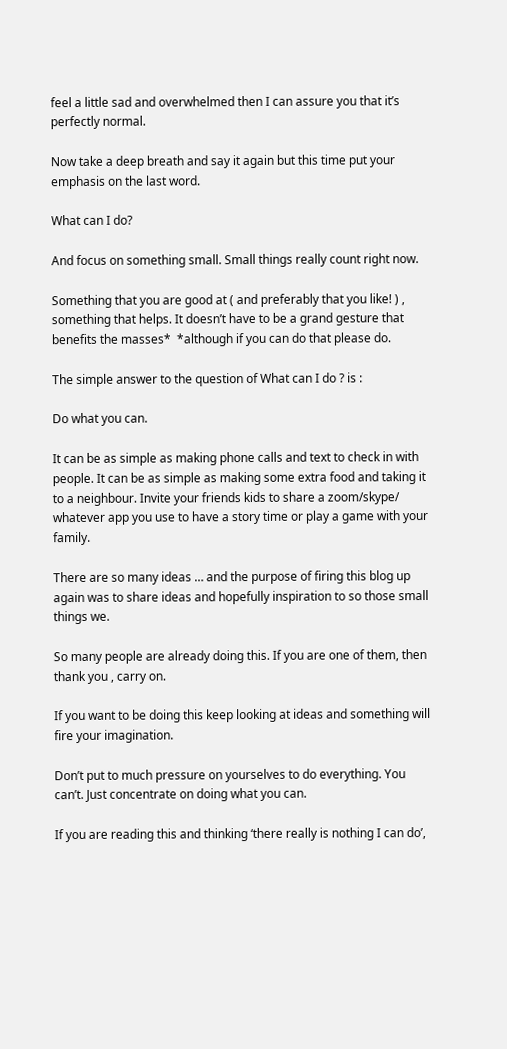feel a little sad and overwhelmed then I can assure you that it’s perfectly normal.

Now take a deep breath and say it again but this time put your emphasis on the last word.

What can I do?

And focus on something small. Small things really count right now.

Something that you are good at ( and preferably that you like! ) , something that helps. It doesn’t have to be a grand gesture that benefits the masses*  *although if you can do that please do.

The simple answer to the question of What can I do ? is :

Do what you can.

It can be as simple as making phone calls and text to check in with people. It can be as simple as making some extra food and taking it to a neighbour. Invite your friends kids to share a zoom/skype/ whatever app you use to have a story time or play a game with your family.

There are so many ideas … and the purpose of firing this blog up again was to share ideas and hopefully inspiration to so those small things we.

So many people are already doing this. If you are one of them, then thank you , carry on.

If you want to be doing this keep looking at ideas and something will fire your imagination.

Don’t put to much pressure on yourselves to do everything. You can’t. Just concentrate on doing what you can.

If you are reading this and thinking ‘there really is nothing I can do’,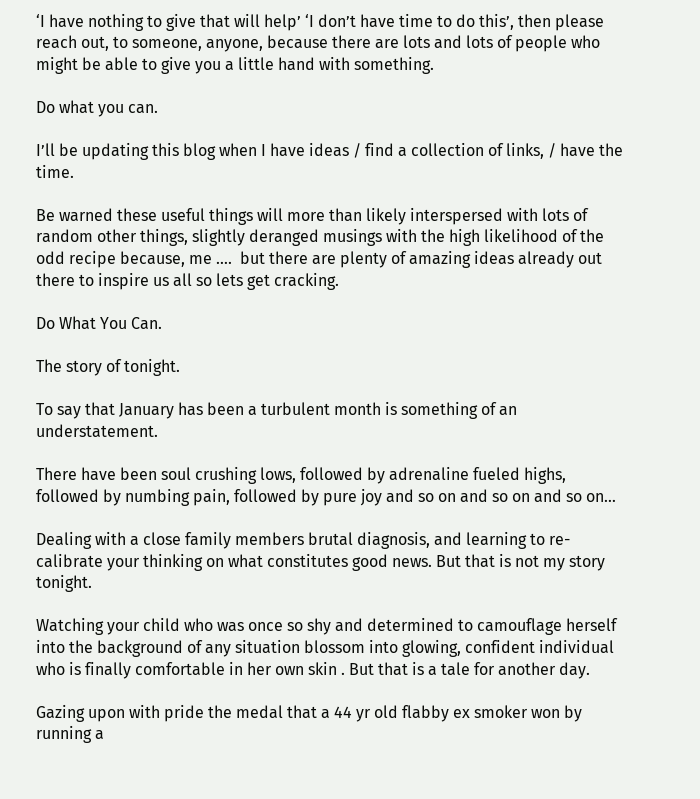‘I have nothing to give that will help’ ‘I don’t have time to do this’, then please reach out, to someone, anyone, because there are lots and lots of people who might be able to give you a little hand with something.

Do what you can.

I’ll be updating this blog when I have ideas / find a collection of links, / have the time.

Be warned these useful things will more than likely interspersed with lots of random other things, slightly deranged musings with the high likelihood of the odd recipe because, me ….  but there are plenty of amazing ideas already out there to inspire us all so lets get cracking.

Do What You Can.

The story of tonight.

To say that January has been a turbulent month is something of an understatement.

There have been soul crushing lows, followed by adrenaline fueled highs, followed by numbing pain, followed by pure joy and so on and so on and so on…

Dealing with a close family members brutal diagnosis, and learning to re-calibrate your thinking on what constitutes good news. But that is not my story tonight.

Watching your child who was once so shy and determined to camouflage herself into the background of any situation blossom into glowing, confident individual who is finally comfortable in her own skin . But that is a tale for another day.

Gazing upon with pride the medal that a 44 yr old flabby ex smoker won by running a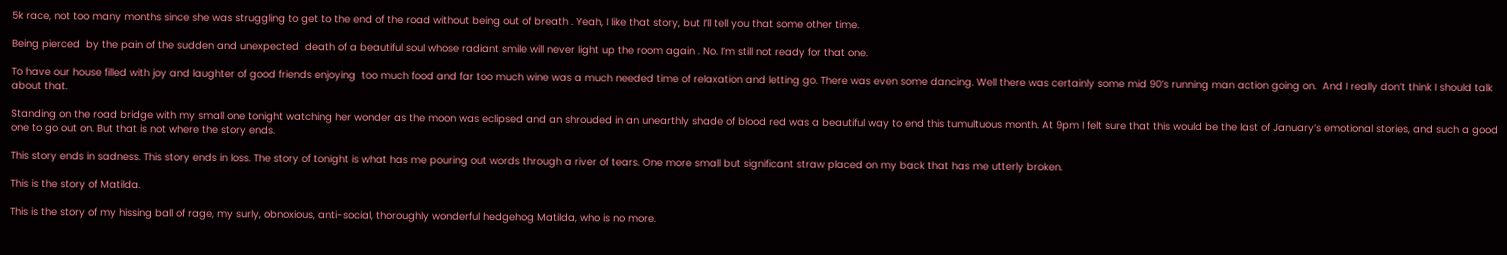5k race, not too many months since she was struggling to get to the end of the road without being out of breath . Yeah, I like that story, but I’ll tell you that some other time.

Being pierced  by the pain of the sudden and unexpected  death of a beautiful soul whose radiant smile will never light up the room again . No. I’m still not ready for that one.

To have our house filled with joy and laughter of good friends enjoying  too much food and far too much wine was a much needed time of relaxation and letting go. There was even some dancing. Well there was certainly some mid 90’s running man action going on.  And I really don’t think I should talk about that.

Standing on the road bridge with my small one tonight watching her wonder as the moon was eclipsed and an shrouded in an unearthly shade of blood red was a beautiful way to end this tumultuous month. At 9pm I felt sure that this would be the last of January’s emotional stories, and such a good one to go out on. But that is not where the story ends.

This story ends in sadness. This story ends in loss. The story of tonight is what has me pouring out words through a river of tears. One more small but significant straw placed on my back that has me utterly broken.

This is the story of Matilda.

This is the story of my hissing ball of rage, my surly, obnoxious, anti-social, thoroughly wonderful hedgehog Matilda, who is no more.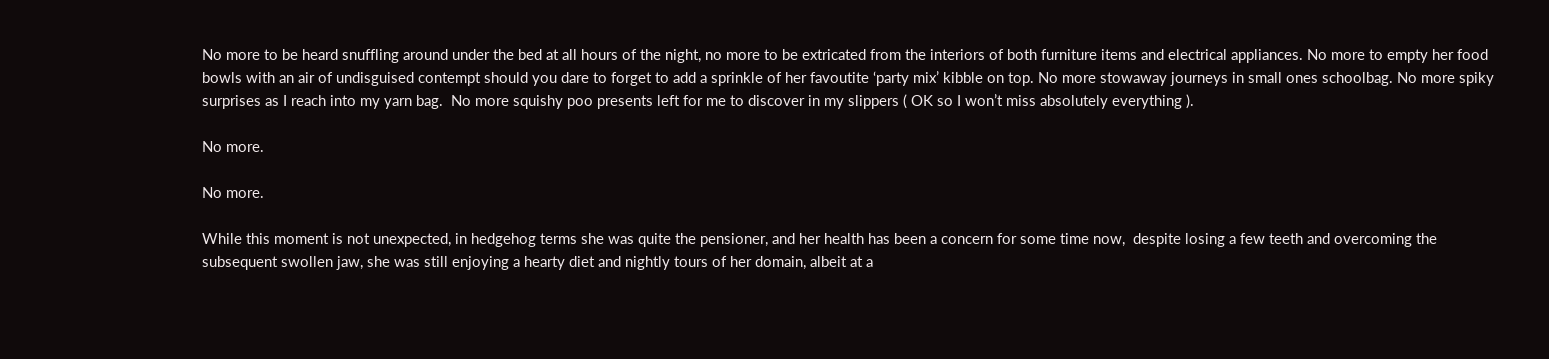No more to be heard snuffling around under the bed at all hours of the night, no more to be extricated from the interiors of both furniture items and electrical appliances. No more to empty her food bowls with an air of undisguised contempt should you dare to forget to add a sprinkle of her favoutite ‘party mix’ kibble on top. No more stowaway journeys in small ones schoolbag. No more spiky surprises as I reach into my yarn bag.  No more squishy poo presents left for me to discover in my slippers ( OK so I won’t miss absolutely everything ).

No more.

No more.

While this moment is not unexpected, in hedgehog terms she was quite the pensioner, and her health has been a concern for some time now,  despite losing a few teeth and overcoming the subsequent swollen jaw, she was still enjoying a hearty diet and nightly tours of her domain, albeit at a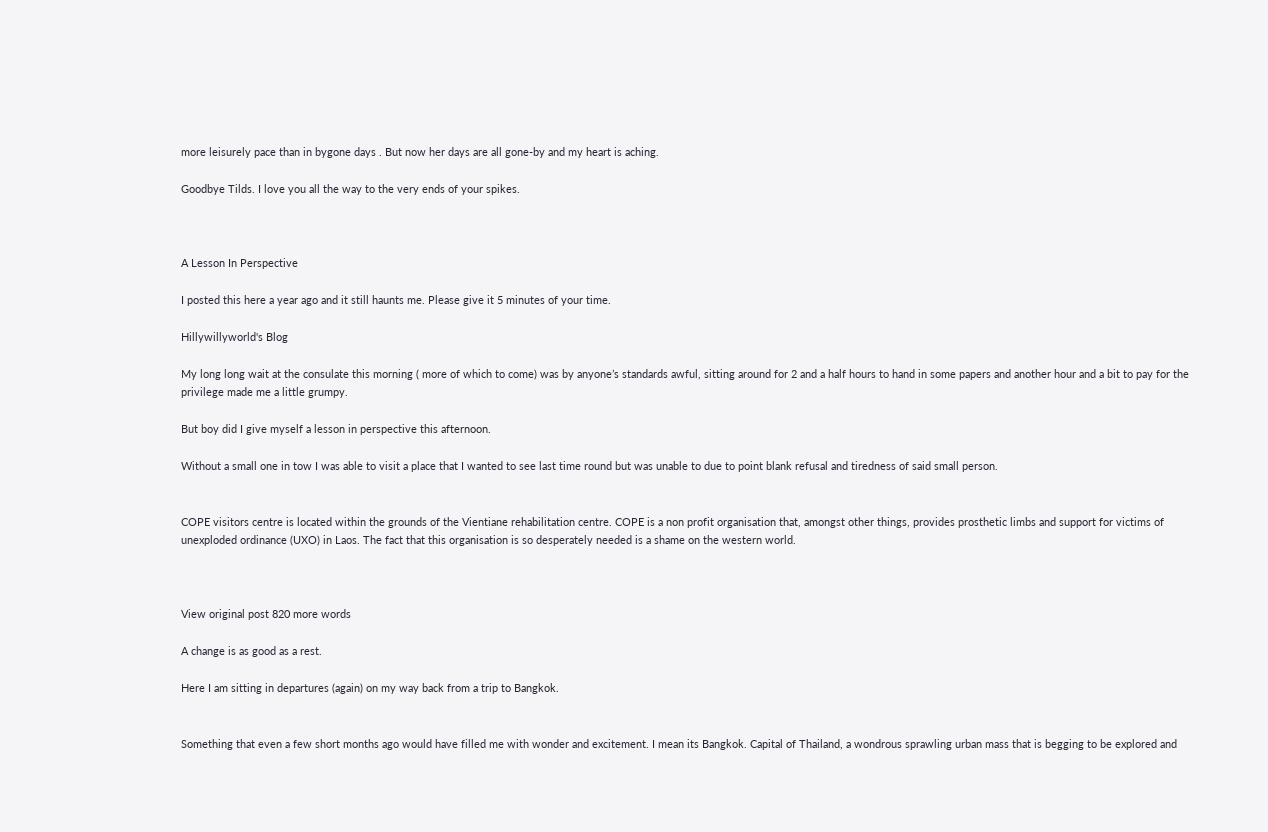more leisurely pace than in bygone days . But now her days are all gone-by and my heart is aching.

Goodbye Tilds. I love you all the way to the very ends of your spikes.



A Lesson In Perspective

I posted this here a year ago and it still haunts me. Please give it 5 minutes of your time.

Hillywillyworld's Blog

My long long wait at the consulate this morning ( more of which to come) was by anyone’s standards awful, sitting around for 2 and a half hours to hand in some papers and another hour and a bit to pay for the privilege made me a little grumpy.

But boy did I give myself a lesson in perspective this afternoon.

Without a small one in tow I was able to visit a place that I wanted to see last time round but was unable to due to point blank refusal and tiredness of said small person.


COPE visitors centre is located within the grounds of the Vientiane rehabilitation centre. COPE is a non profit organisation that, amongst other things, provides prosthetic limbs and support for victims of unexploded ordinance (UXO) in Laos. The fact that this organisation is so desperately needed is a shame on the western world.



View original post 820 more words

A change is as good as a rest.

Here I am sitting in departures (again) on my way back from a trip to Bangkok.


Something that even a few short months ago would have filled me with wonder and excitement. I mean its Bangkok. Capital of Thailand, a wondrous sprawling urban mass that is begging to be explored and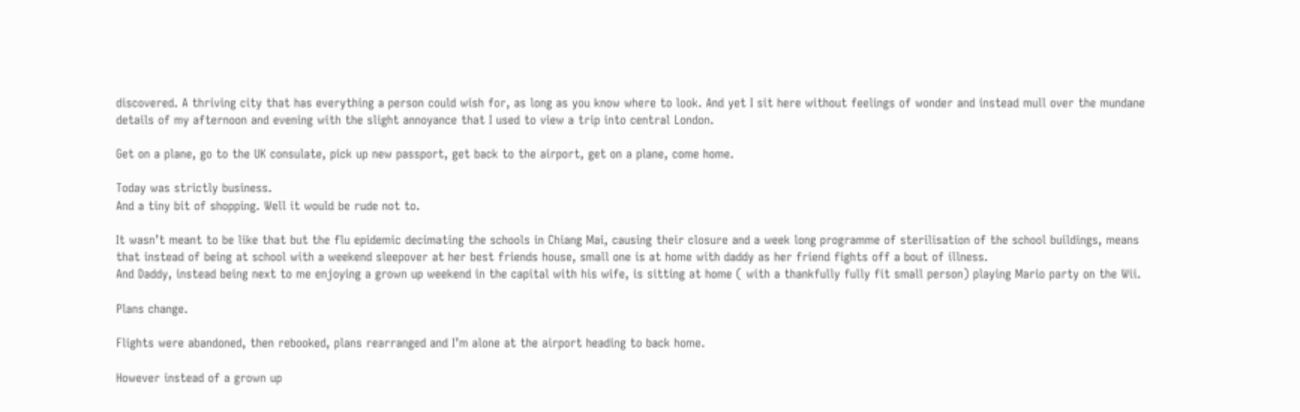discovered. A thriving city that has everything a person could wish for, as long as you know where to look. And yet I sit here without feelings of wonder and instead mull over the mundane details of my afternoon and evening with the slight annoyance that I used to view a trip into central London.

Get on a plane, go to the UK consulate, pick up new passport, get back to the airport, get on a plane, come home.

Today was strictly business.
And a tiny bit of shopping. Well it would be rude not to.

It wasn’t meant to be like that but the flu epidemic decimating the schools in Chiang Mai, causing their closure and a week long programme of sterilisation of the school buildings, means that instead of being at school with a weekend sleepover at her best friends house, small one is at home with daddy as her friend fights off a bout of illness.
And Daddy, instead being next to me enjoying a grown up weekend in the capital with his wife, is sitting at home ( with a thankfully fully fit small person) playing Mario party on the Wii.

Plans change.

Flights were abandoned, then rebooked, plans rearranged and I’m alone at the airport heading to back home.

However instead of a grown up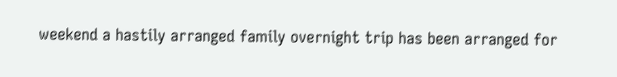weekend a hastily arranged family overnight trip has been arranged for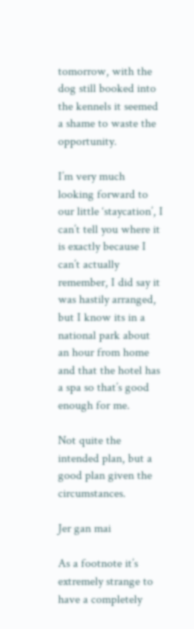tomorrow, with the dog still booked into the kennels it seemed a shame to waste the opportunity.

I’m very much looking forward to our little ‘staycation’, I can’t tell you where it is exactly because I can’t actually remember, I did say it was hastily arranged, but I know its in a national park about an hour from home and that the hotel has a spa so that’s good enough for me.

Not quite the intended plan, but a good plan given the circumstances.

Jer gan mai

As a footnote it’s extremely strange to have a completely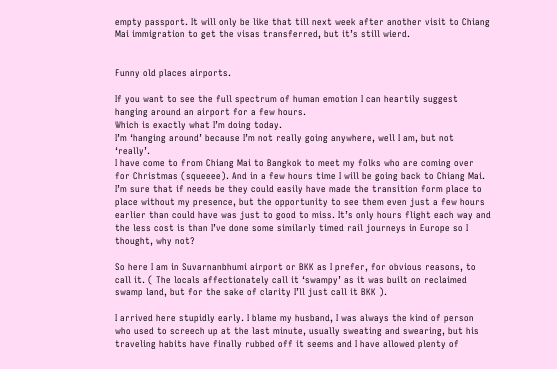empty passport. It will only be like that till next week after another visit to Chiang Mai immigration to get the visas transferred, but it’s still wierd.


Funny old places airports.

If you want to see the full spectrum of human emotion I can heartily suggest hanging around an airport for a few hours.
Which is exactly what I’m doing today.
I’m ‘hanging around’ because I’m not really going anywhere, well I am, but not ‘really’.
I have come to from Chiang Mai to Bangkok to meet my folks who are coming over for Christmas (squeeee). And in a few hours time I will be going back to Chiang Mai. I’m sure that if needs be they could easily have made the transition form place to place without my presence, but the opportunity to see them even just a few hours earlier than could have was just to good to miss. It’s only hours flight each way and the less cost is than I’ve done some similarly timed rail journeys in Europe so I thought, why not?

So here I am in Suvarnanbhumi airport or BKK as I prefer, for obvious reasons, to call it. ( The locals affectionately call it ‘swampy’ as it was built on reclaimed swamp land, but for the sake of clarity I’ll just call it BKK ).

I arrived here stupidly early. I blame my husband, I was always the kind of person who used to screech up at the last minute, usually sweating and swearing, but his traveling habits have finally rubbed off it seems and I have allowed plenty of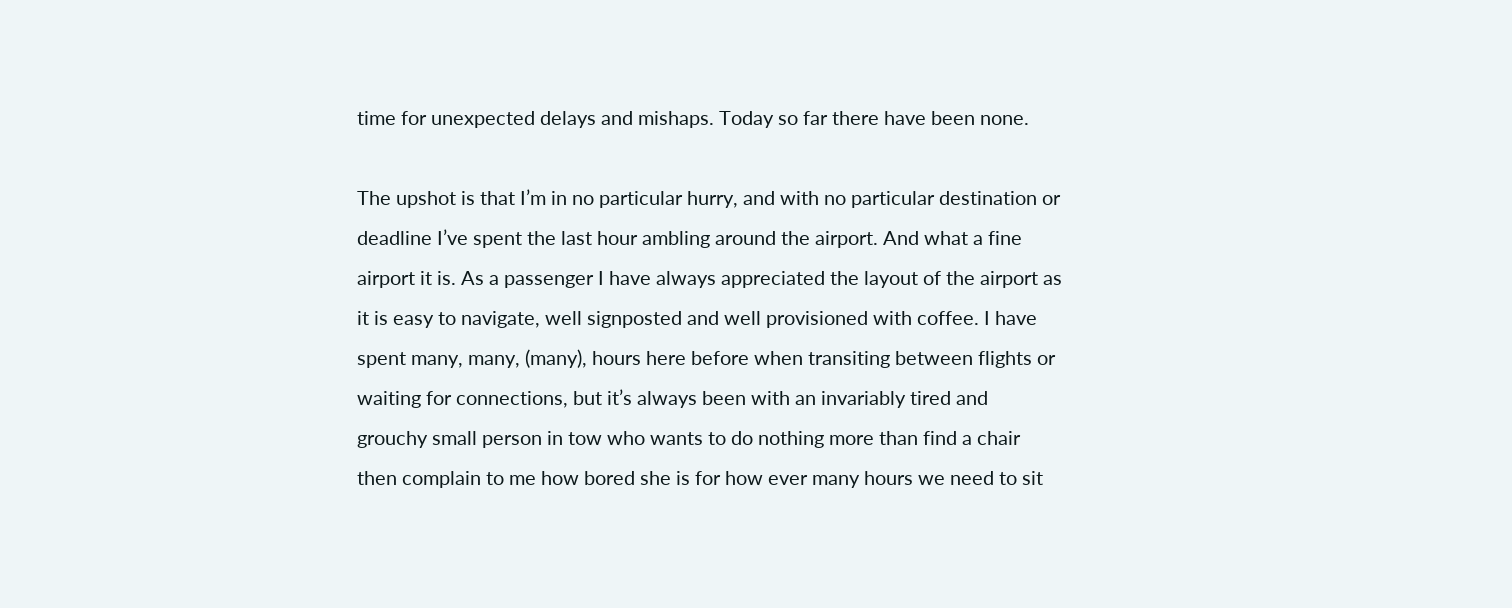time for unexpected delays and mishaps. Today so far there have been none.

The upshot is that I’m in no particular hurry, and with no particular destination or deadline I’ve spent the last hour ambling around the airport. And what a fine airport it is. As a passenger I have always appreciated the layout of the airport as it is easy to navigate, well signposted and well provisioned with coffee. I have spent many, many, (many), hours here before when transiting between flights or waiting for connections, but it’s always been with an invariably tired and grouchy small person in tow who wants to do nothing more than find a chair then complain to me how bored she is for how ever many hours we need to sit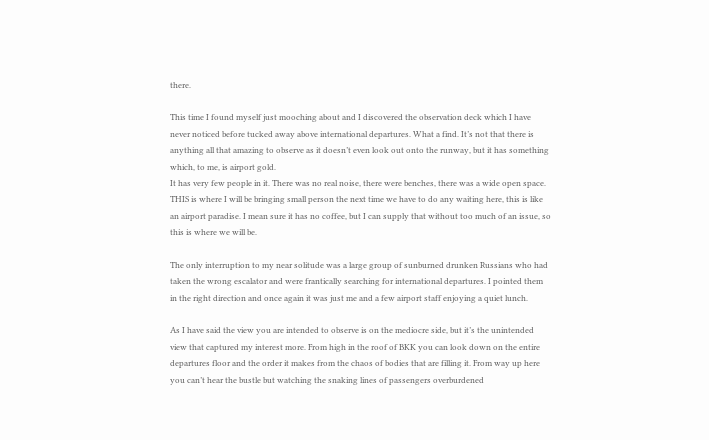there.

This time I found myself just mooching about and I discovered the observation deck which I have never noticed before tucked away above international departures. What a find. It’s not that there is anything all that amazing to observe as it doesn’t even look out onto the runway, but it has something which, to me, is airport gold.
It has very few people in it. There was no real noise, there were benches, there was a wide open space. THIS is where I will be bringing small person the next time we have to do any waiting here, this is like an airport paradise. I mean sure it has no coffee, but I can supply that without too much of an issue, so this is where we will be.

The only interruption to my near solitude was a large group of sunburned drunken Russians who had taken the wrong escalator and were frantically searching for international departures. I pointed them in the right direction and once again it was just me and a few airport staff enjoying a quiet lunch.

As I have said the view you are intended to observe is on the mediocre side, but it’s the unintended view that captured my interest more. From high in the roof of BKK you can look down on the entire departures floor and the order it makes from the chaos of bodies that are filling it. From way up here you can’t hear the bustle but watching the snaking lines of passengers overburdened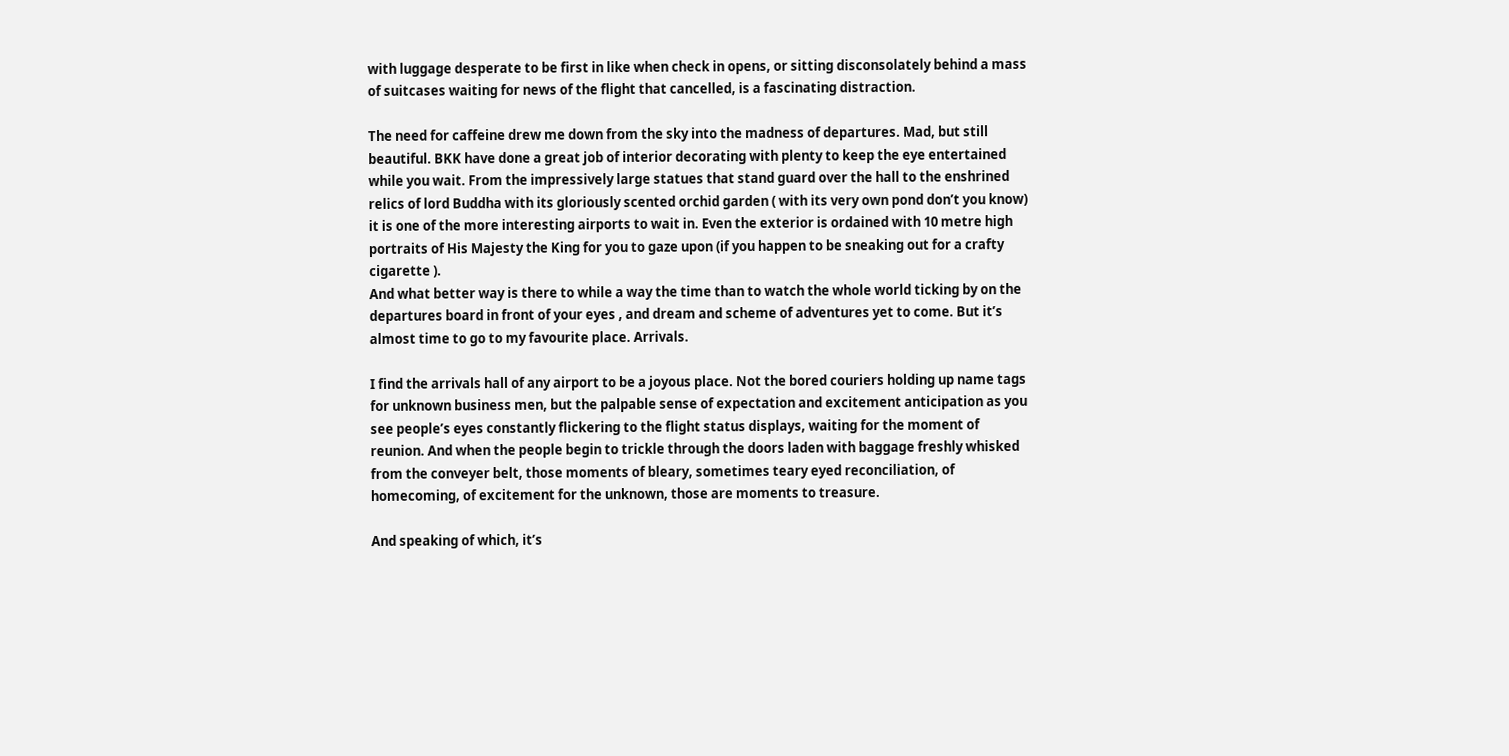with luggage desperate to be first in like when check in opens, or sitting disconsolately behind a mass of suitcases waiting for news of the flight that cancelled, is a fascinating distraction.

The need for caffeine drew me down from the sky into the madness of departures. Mad, but still beautiful. BKK have done a great job of interior decorating with plenty to keep the eye entertained while you wait. From the impressively large statues that stand guard over the hall to the enshrined relics of lord Buddha with its gloriously scented orchid garden ( with its very own pond don’t you know) it is one of the more interesting airports to wait in. Even the exterior is ordained with 10 metre high portraits of His Majesty the King for you to gaze upon (if you happen to be sneaking out for a crafty cigarette ).
And what better way is there to while a way the time than to watch the whole world ticking by on the departures board in front of your eyes , and dream and scheme of adventures yet to come. But it’s almost time to go to my favourite place. Arrivals.

I find the arrivals hall of any airport to be a joyous place. Not the bored couriers holding up name tags for unknown business men, but the palpable sense of expectation and excitement anticipation as you see people’s eyes constantly flickering to the flight status displays, waiting for the moment of reunion. And when the people begin to trickle through the doors laden with baggage freshly whisked from the conveyer belt, those moments of bleary, sometimes teary eyed reconciliation, of homecoming, of excitement for the unknown, those are moments to treasure.

And speaking of which, it’s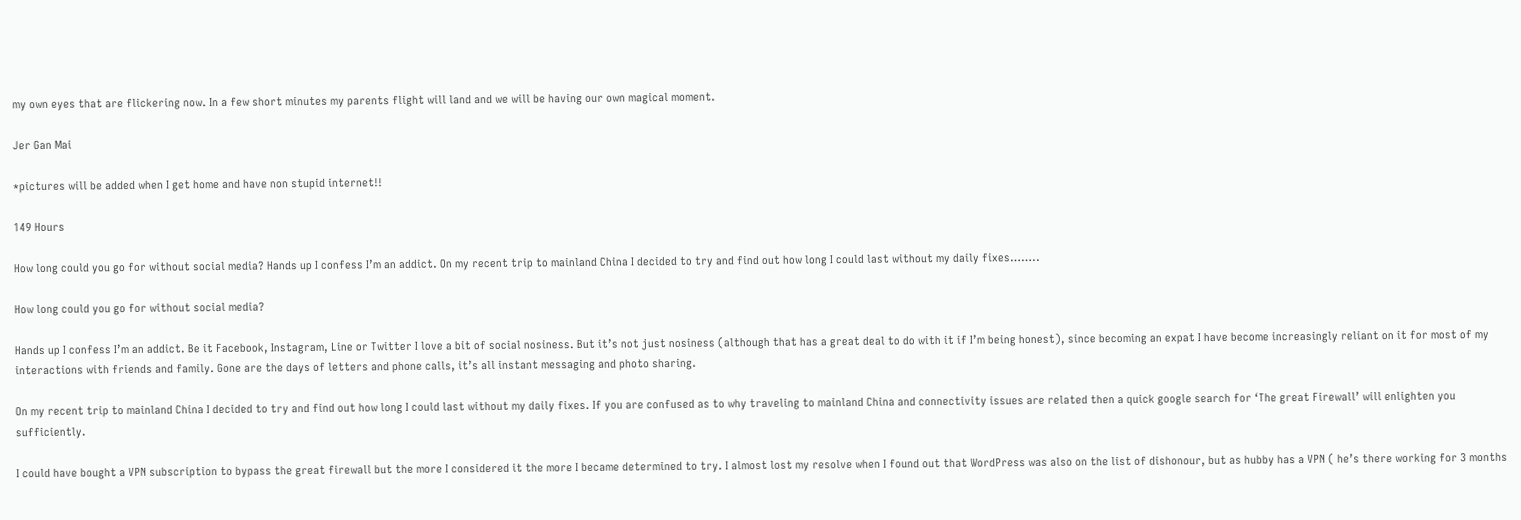my own eyes that are flickering now. In a few short minutes my parents flight will land and we will be having our own magical moment.

Jer Gan Mai

*pictures will be added when I get home and have non stupid internet!!

149 Hours

How long could you go for without social media? Hands up I confess I’m an addict. On my recent trip to mainland China I decided to try and find out how long I could last without my daily fixes……..

How long could you go for without social media?

Hands up I confess I’m an addict. Be it Facebook, Instagram, Line or Twitter I love a bit of social nosiness. But it’s not just nosiness (although that has a great deal to do with it if I’m being honest), since becoming an expat I have become increasingly reliant on it for most of my interactions with friends and family. Gone are the days of letters and phone calls, it’s all instant messaging and photo sharing.

On my recent trip to mainland China I decided to try and find out how long I could last without my daily fixes. If you are confused as to why traveling to mainland China and connectivity issues are related then a quick google search for ‘The great Firewall’ will enlighten you sufficiently.

I could have bought a VPN subscription to bypass the great firewall but the more I considered it the more I became determined to try. I almost lost my resolve when I found out that WordPress was also on the list of dishonour, but as hubby has a VPN ( he’s there working for 3 months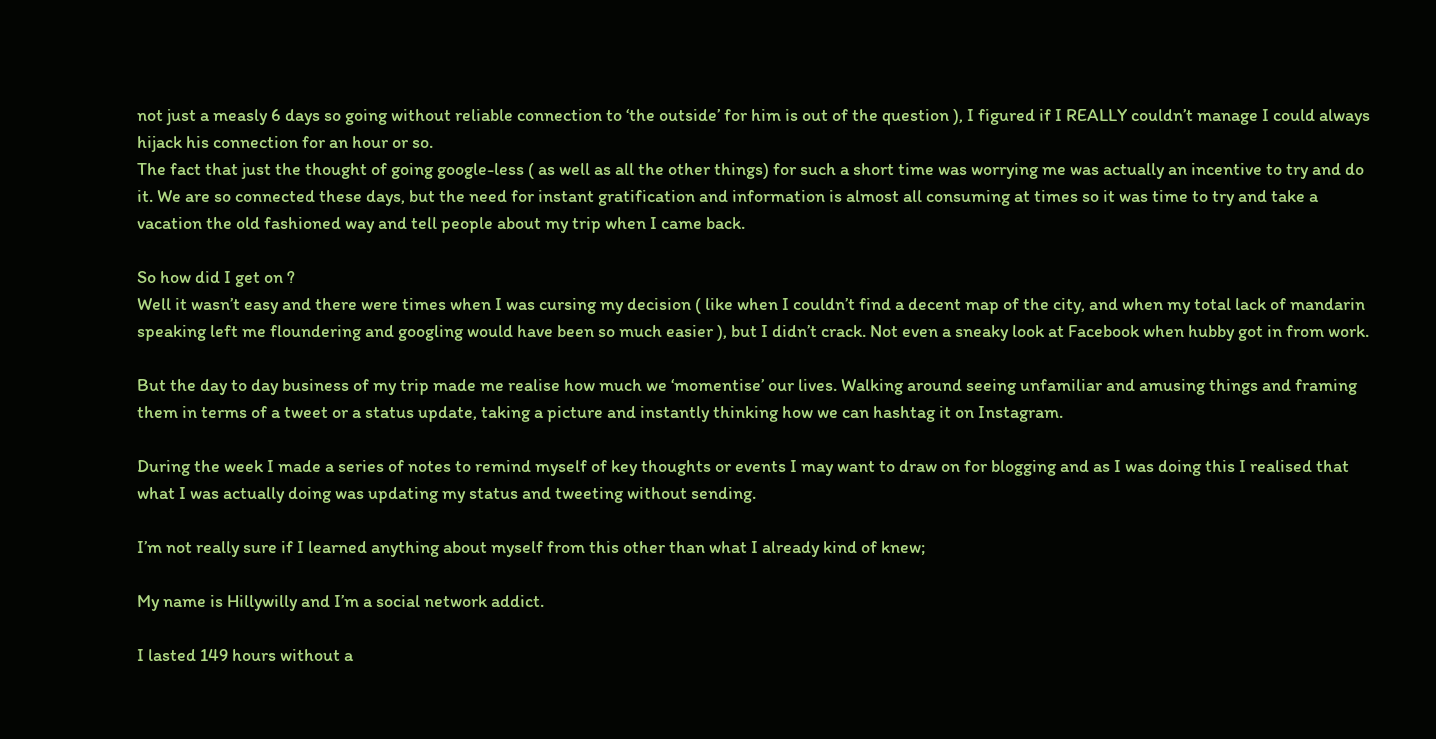not just a measly 6 days so going without reliable connection to ‘the outside’ for him is out of the question ), I figured if I REALLY couldn’t manage I could always hijack his connection for an hour or so.
The fact that just the thought of going google-less ( as well as all the other things) for such a short time was worrying me was actually an incentive to try and do it. We are so connected these days, but the need for instant gratification and information is almost all consuming at times so it was time to try and take a vacation the old fashioned way and tell people about my trip when I came back.

So how did I get on ?
Well it wasn’t easy and there were times when I was cursing my decision ( like when I couldn’t find a decent map of the city, and when my total lack of mandarin speaking left me floundering and googling would have been so much easier ), but I didn’t crack. Not even a sneaky look at Facebook when hubby got in from work.

But the day to day business of my trip made me realise how much we ‘momentise’ our lives. Walking around seeing unfamiliar and amusing things and framing them in terms of a tweet or a status update, taking a picture and instantly thinking how we can hashtag it on Instagram.

During the week I made a series of notes to remind myself of key thoughts or events I may want to draw on for blogging and as I was doing this I realised that what I was actually doing was updating my status and tweeting without sending.

I’m not really sure if I learned anything about myself from this other than what I already kind of knew;

My name is Hillywilly and I’m a social network addict.

I lasted 149 hours without a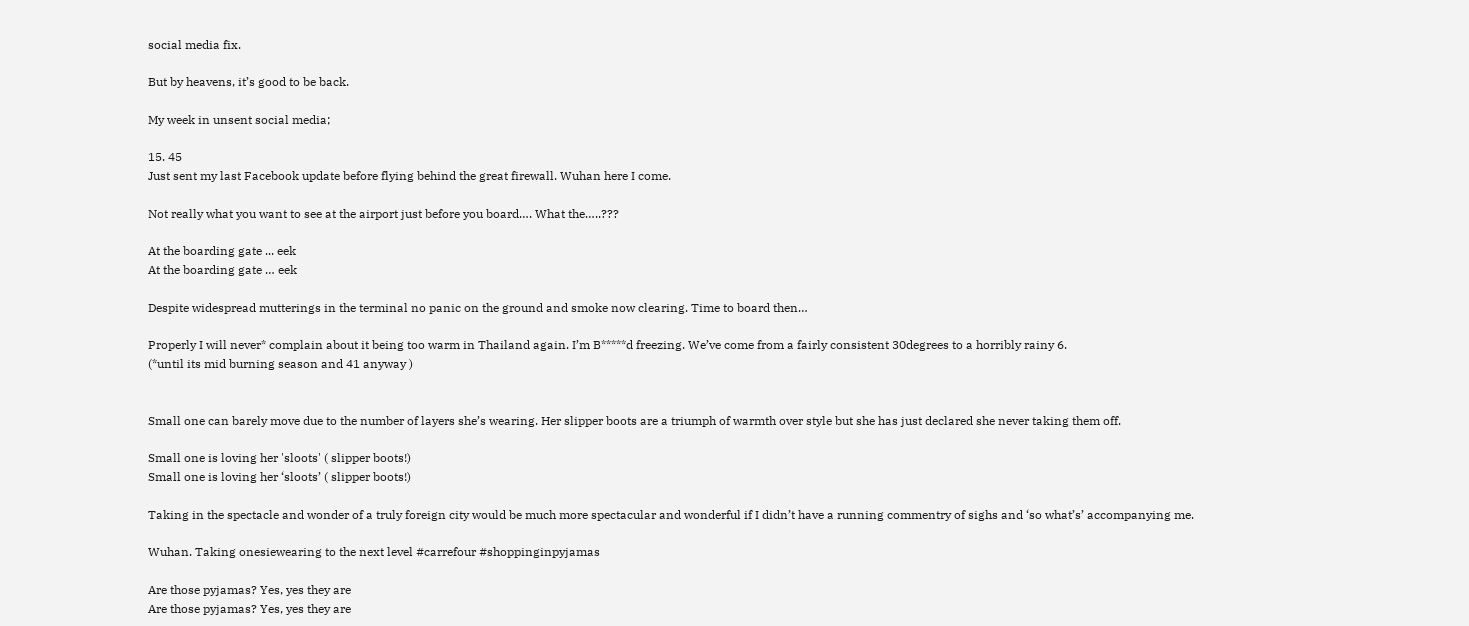social media fix.

But by heavens, it’s good to be back.

My week in unsent social media;

15. 45
Just sent my last Facebook update before flying behind the great firewall. Wuhan here I come.

Not really what you want to see at the airport just before you board…. What the…..???

At the boarding gate ... eek
At the boarding gate … eek

Despite widespread mutterings in the terminal no panic on the ground and smoke now clearing. Time to board then…

Properly I will never* complain about it being too warm in Thailand again. I’m B*****d freezing. We’ve come from a fairly consistent 30degrees to a horribly rainy 6.
(*until its mid burning season and 41 anyway )


Small one can barely move due to the number of layers she’s wearing. Her slipper boots are a triumph of warmth over style but she has just declared she never taking them off.

Small one is loving her 'sloots' ( slipper boots!)
Small one is loving her ‘sloots’ ( slipper boots!)

Taking in the spectacle and wonder of a truly foreign city would be much more spectacular and wonderful if I didn’t have a running commentry of sighs and ‘so what’s’ accompanying me.

Wuhan. Taking onesiewearing to the next level #carrefour #shoppinginpyjamas

Are those pyjamas? Yes, yes they are
Are those pyjamas? Yes, yes they are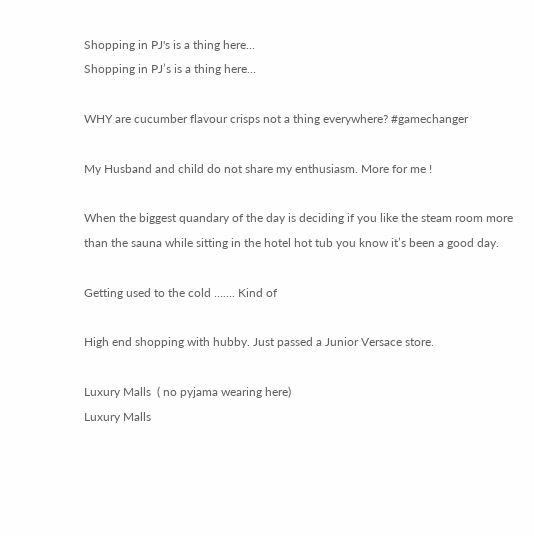Shopping in PJ's is a thing here...
Shopping in PJ’s is a thing here…

WHY are cucumber flavour crisps not a thing everywhere? #gamechanger

My Husband and child do not share my enthusiasm. More for me !

When the biggest quandary of the day is deciding if you like the steam room more than the sauna while sitting in the hotel hot tub you know it’s been a good day.

Getting used to the cold ……. Kind of

High end shopping with hubby. Just passed a Junior Versace store.

Luxury Malls  ( no pyjama wearing here)
Luxury Malls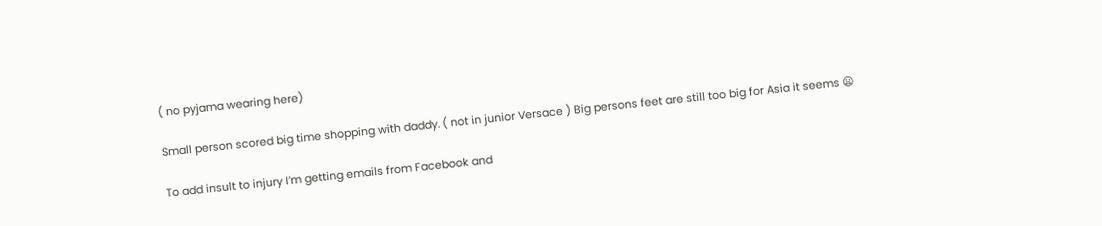( no pyjama wearing here)

Small person scored big time shopping with daddy. ( not in junior Versace ) Big persons feet are still too big for Asia it seems 😦

To add insult to injury I’m getting emails from Facebook and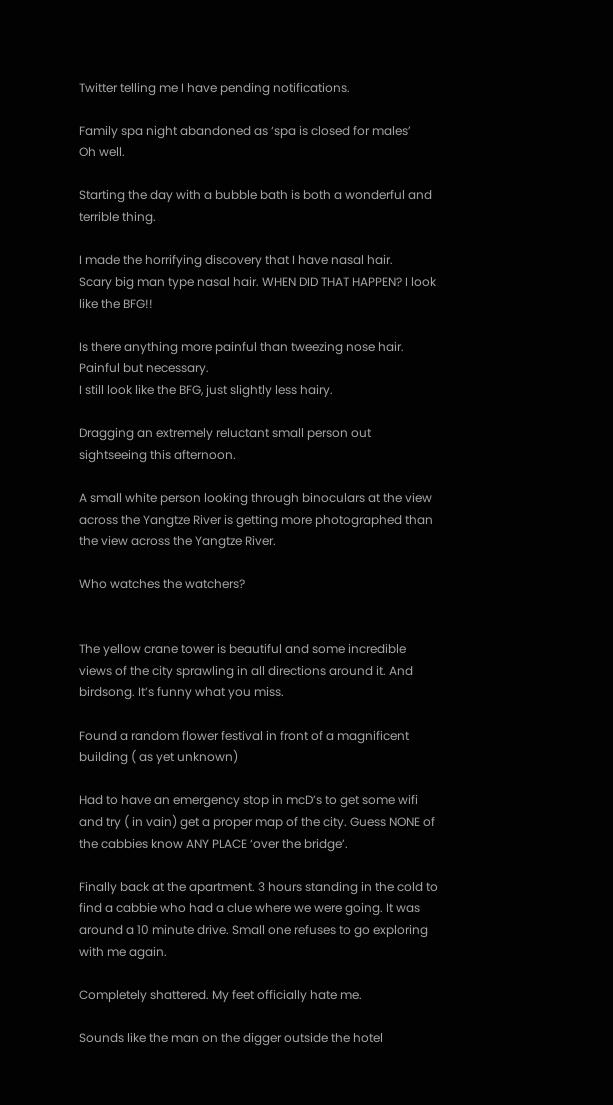Twitter telling me I have pending notifications.

Family spa night abandoned as ‘spa is closed for males’
Oh well.

Starting the day with a bubble bath is both a wonderful and terrible thing.

I made the horrifying discovery that I have nasal hair.
Scary big man type nasal hair. WHEN DID THAT HAPPEN? I look like the BFG!!

Is there anything more painful than tweezing nose hair. Painful but necessary.
I still look like the BFG, just slightly less hairy.

Dragging an extremely reluctant small person out sightseeing this afternoon.

A small white person looking through binoculars at the view across the Yangtze River is getting more photographed than the view across the Yangtze River.

Who watches the watchers?


The yellow crane tower is beautiful and some incredible views of the city sprawling in all directions around it. And birdsong. It’s funny what you miss.

Found a random flower festival in front of a magnificent building ( as yet unknown)

Had to have an emergency stop in mcD’s to get some wifi and try ( in vain) get a proper map of the city. Guess NONE of the cabbies know ANY PLACE ‘over the bridge’.

Finally back at the apartment. 3 hours standing in the cold to find a cabbie who had a clue where we were going. It was around a 10 minute drive. Small one refuses to go exploring with me again.

Completely shattered. My feet officially hate me.

Sounds like the man on the digger outside the hotel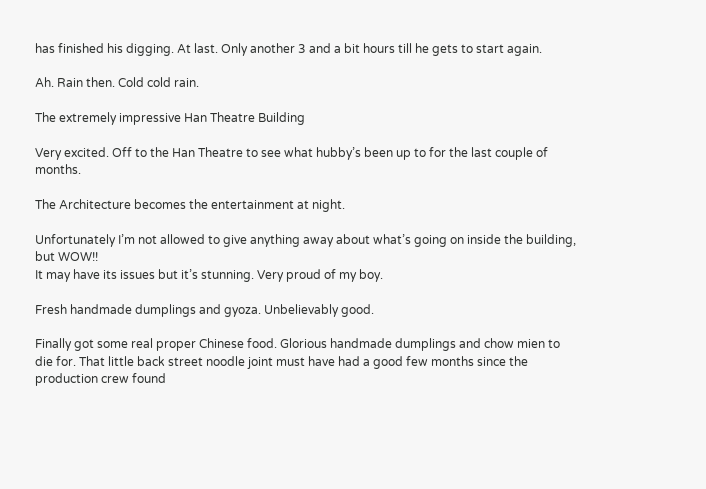has finished his digging. At last. Only another 3 and a bit hours till he gets to start again.

Ah. Rain then. Cold cold rain.

The extremely impressive Han Theatre Building

Very excited. Off to the Han Theatre to see what hubby’s been up to for the last couple of months.

The Architecture becomes the entertainment at night.

Unfortunately I’m not allowed to give anything away about what’s going on inside the building, but WOW!!
It may have its issues but it’s stunning. Very proud of my boy.

Fresh handmade dumplings and gyoza. Unbelievably good.

Finally got some real proper Chinese food. Glorious handmade dumplings and chow mien to die for. That little back street noodle joint must have had a good few months since the production crew found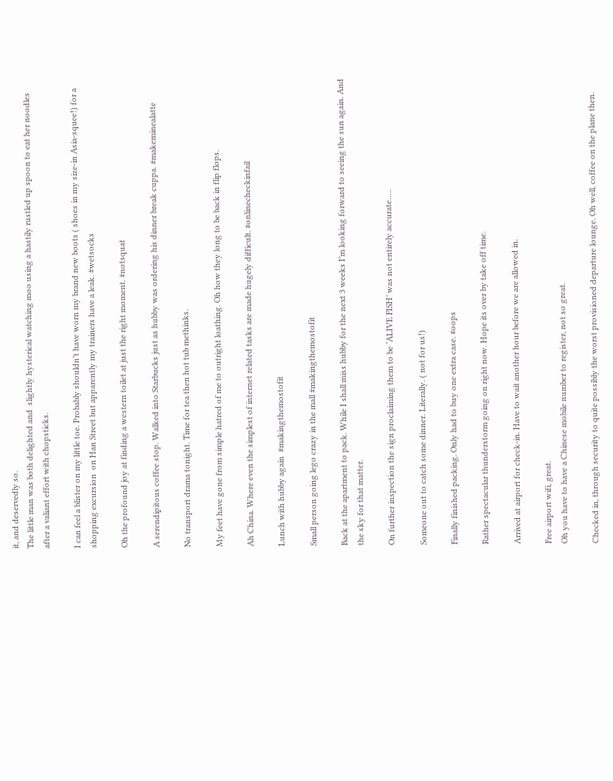it, and deservedly so.
The little man was both delighted and  slightly hysterical watching moo using a hastily rustled up spoon to eat her noodles after a valiant effort with chopsticks.

I can feel a blister on my little toe. Probably shouldn’t have worn my brand new boots ( shoes in my size-in Asia-squee!) for a shopping excursion  on Han Street but apparently my trainers have a leak. #wetsocks

Oh the profound joy at finding a western toilet at just the right moment. #notsquat

A serendipitous coffee stop. Walked into Starbucks just as hubby was ordering his dinner break cuppa. #makeminealatte

No transport drama tonight. Time for tea then hot tub methinks.

My feet have gone from simple hatred of me to outright loathing. Oh how they long to be back in flip flops.

Ah China. Where even the simplest of internet related tasks are made hugely difficult. #onlinecheckinfail

Lunch with hubby again  #makingthemostofit

Small person going lego crazy in the mall #makingthemostofit

Back at the apartment to pack. While I shall miss hubby for the next 3 weeks I’m looking forward to seeing the sun again. And the sky for that matter.

On further inspection the sign proclaiming them to be ‘ALIVE FISH’ was not entirely accurate…..

Someone out to catch some dinner. Literally. ( not for us!)

Finally finished packing. Only had to buy one extra case. #oops

Rather spectacular thunderstorm going on right now. Hope its over by take off time.

Arrived at airport for check-in. Have to wait another hour before we are allowed in.

Free airport wifi, great.
Oh you have to have a Chinese mobile number to register, not so great.

Checked in, through security to quite possibly the worst provisioned departure lounge. Oh well, coffee on the plane then.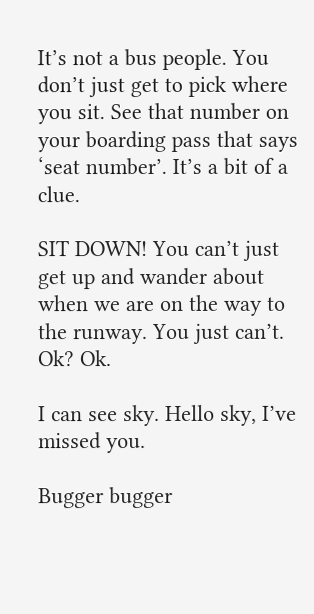It’s not a bus people. You don’t just get to pick where you sit. See that number on your boarding pass that says ‘seat number’. It’s a bit of a clue.

SIT DOWN! You can’t just get up and wander about when we are on the way to the runway. You just can’t. Ok? Ok.

I can see sky. Hello sky, I’ve missed you.

Bugger bugger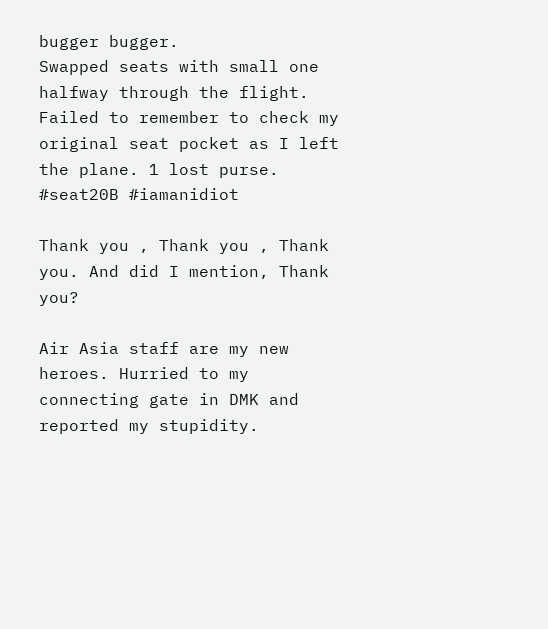bugger bugger.
Swapped seats with small one halfway through the flight. Failed to remember to check my original seat pocket as I left the plane. 1 lost purse. #seat20B #iamanidiot

Thank you , Thank you , Thank you. And did I mention, Thank you?

Air Asia staff are my new heroes. Hurried to my connecting gate in DMK and reported my stupidity.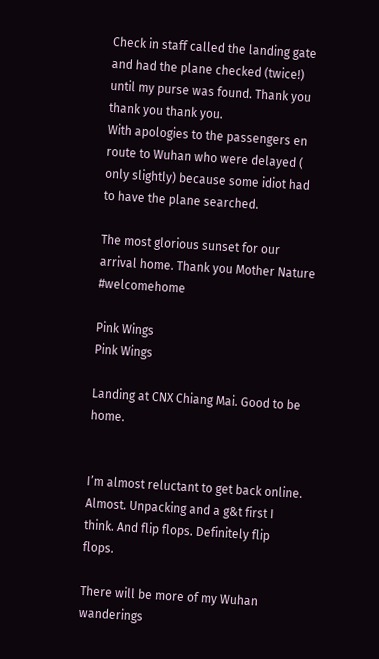Check in staff called the landing gate and had the plane checked (twice!) until my purse was found. Thank you thank you thank you.
With apologies to the passengers en route to Wuhan who were delayed ( only slightly) because some idiot had to have the plane searched.

The most glorious sunset for our arrival home. Thank you Mother Nature #welcomehome

Pink Wings
Pink Wings

Landing at CNX Chiang Mai. Good to be home.


I’m almost reluctant to get back online. Almost. Unpacking and a g&t first I think. And flip flops. Definitely flip flops.

There will be more of my Wuhan wanderings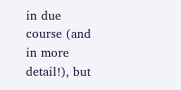in due course (and in more detail!), but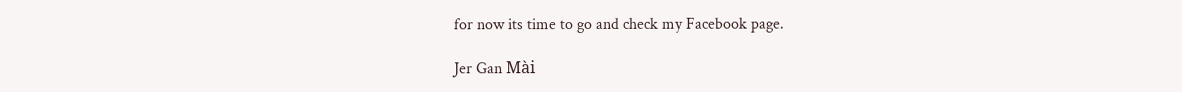for now its time to go and check my Facebook page.

Jer Gan Mài